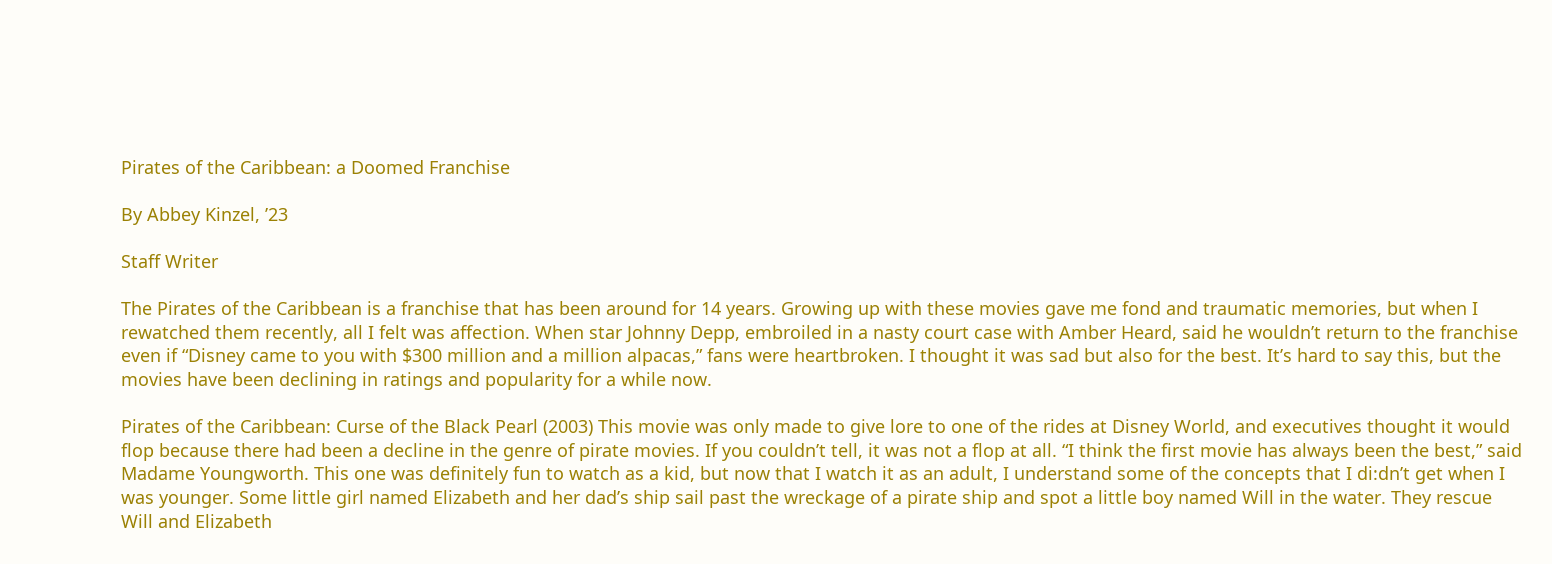Pirates of the Caribbean: a Doomed Franchise

By Abbey Kinzel, ’23

Staff Writer

The Pirates of the Caribbean is a franchise that has been around for 14 years. Growing up with these movies gave me fond and traumatic memories, but when I rewatched them recently, all I felt was affection. When star Johnny Depp, embroiled in a nasty court case with Amber Heard, said he wouldn’t return to the franchise even if “Disney came to you with $300 million and a million alpacas,” fans were heartbroken. I thought it was sad but also for the best. It’s hard to say this, but the movies have been declining in ratings and popularity for a while now.

Pirates of the Caribbean: Curse of the Black Pearl (2003) This movie was only made to give lore to one of the rides at Disney World, and executives thought it would flop because there had been a decline in the genre of pirate movies. If you couldn’t tell, it was not a flop at all. “I think the first movie has always been the best,” said Madame Youngworth. This one was definitely fun to watch as a kid, but now that I watch it as an adult, I understand some of the concepts that I di:dn’t get when I was younger. Some little girl named Elizabeth and her dad’s ship sail past the wreckage of a pirate ship and spot a little boy named Will in the water. They rescue Will and Elizabeth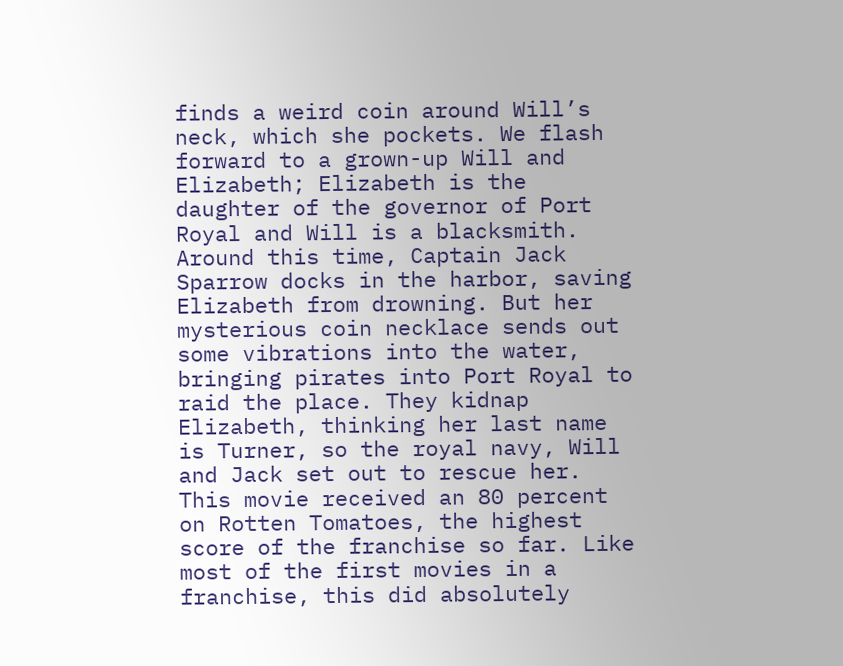finds a weird coin around Will’s neck, which she pockets. We flash forward to a grown-up Will and Elizabeth; Elizabeth is the daughter of the governor of Port Royal and Will is a blacksmith. Around this time, Captain Jack Sparrow docks in the harbor, saving Elizabeth from drowning. But her mysterious coin necklace sends out some vibrations into the water, bringing pirates into Port Royal to raid the place. They kidnap Elizabeth, thinking her last name is Turner, so the royal navy, Will and Jack set out to rescue her. This movie received an 80 percent on Rotten Tomatoes, the highest score of the franchise so far. Like most of the first movies in a franchise, this did absolutely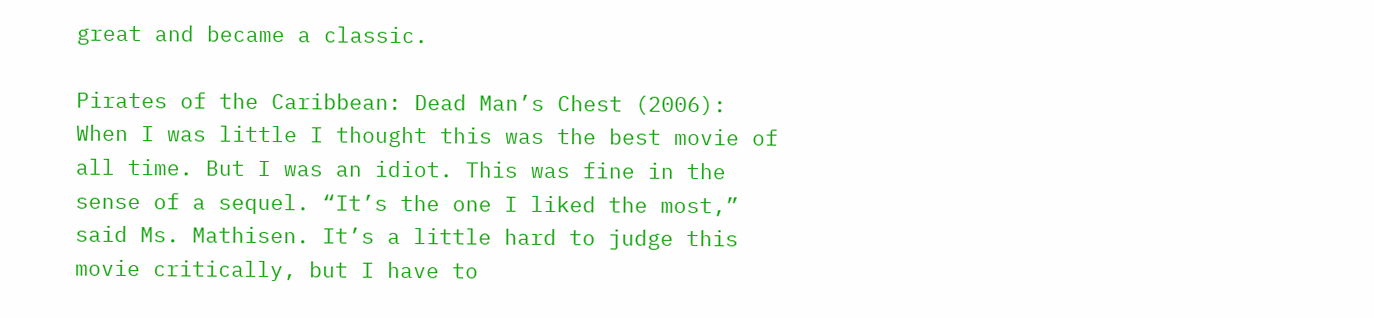great and became a classic.

Pirates of the Caribbean: Dead Man’s Chest (2006): When I was little I thought this was the best movie of all time. But I was an idiot. This was fine in the sense of a sequel. “It’s the one I liked the most,” said Ms. Mathisen. It’s a little hard to judge this movie critically, but I have to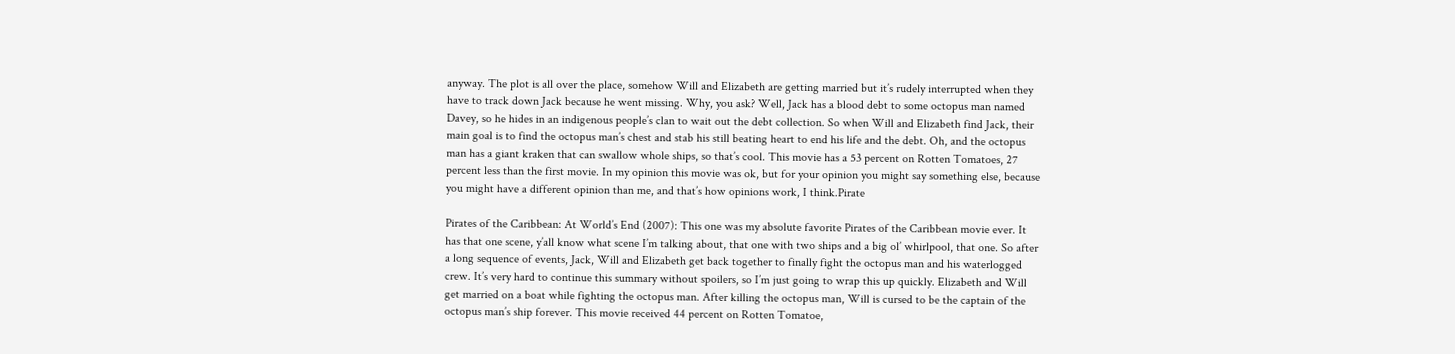anyway. The plot is all over the place, somehow Will and Elizabeth are getting married but it’s rudely interrupted when they have to track down Jack because he went missing. Why, you ask? Well, Jack has a blood debt to some octopus man named Davey, so he hides in an indigenous people’s clan to wait out the debt collection. So when Will and Elizabeth find Jack, their main goal is to find the octopus man’s chest and stab his still beating heart to end his life and the debt. Oh, and the octopus man has a giant kraken that can swallow whole ships, so that’s cool. This movie has a 53 percent on Rotten Tomatoes, 27 percent less than the first movie. In my opinion this movie was ok, but for your opinion you might say something else, because you might have a different opinion than me, and that’s how opinions work, I think.Pirate

Pirates of the Caribbean: At World’s End (2007): This one was my absolute favorite Pirates of the Caribbean movie ever. It has that one scene, y’all know what scene I’m talking about, that one with two ships and a big ol’ whirlpool, that one. So after a long sequence of events, Jack, Will and Elizabeth get back together to finally fight the octopus man and his waterlogged crew. It’s very hard to continue this summary without spoilers, so I’m just going to wrap this up quickly. Elizabeth and Will get married on a boat while fighting the octopus man. After killing the octopus man, Will is cursed to be the captain of the octopus man’s ship forever. This movie received 44 percent on Rotten Tomatoe,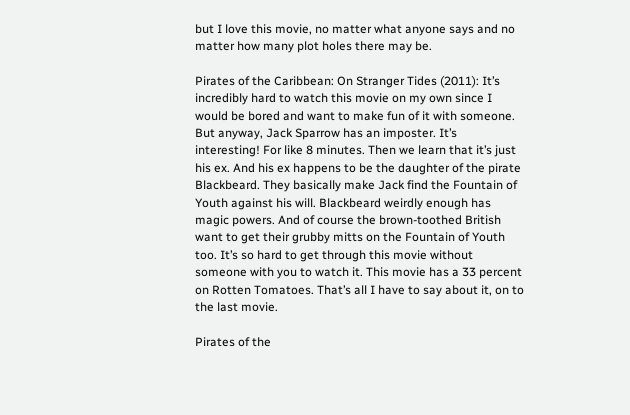but I love this movie, no matter what anyone says and no matter how many plot holes there may be.

Pirates of the Caribbean: On Stranger Tides (2011): It’s incredibly hard to watch this movie on my own since I would be bored and want to make fun of it with someone. But anyway, Jack Sparrow has an imposter. It’s interesting! For like 8 minutes. Then we learn that it’s just his ex. And his ex happens to be the daughter of the pirate Blackbeard. They basically make Jack find the Fountain of Youth against his will. Blackbeard weirdly enough has magic powers. And of course the brown-toothed British want to get their grubby mitts on the Fountain of Youth too. It’s so hard to get through this movie without someone with you to watch it. This movie has a 33 percent on Rotten Tomatoes. That’s all I have to say about it, on to the last movie.

Pirates of the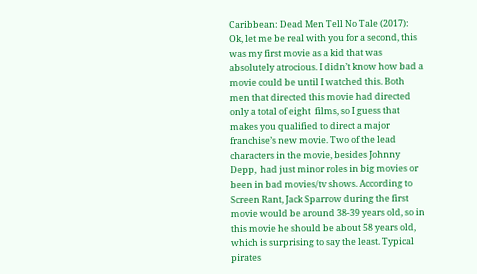Caribbean: Dead Men Tell No Tale (2017): Ok, let me be real with you for a second, this was my first movie as a kid that was absolutely atrocious. I didn’t know how bad a movie could be until I watched this. Both men that directed this movie had directed only a total of eight  films, so I guess that makes you qualified to direct a major franchise’s new movie. Two of the lead characters in the movie, besides Johnny Depp,  had just minor roles in big movies or been in bad movies/tv shows. According to Screen Rant, Jack Sparrow during the first movie would be around 38-39 years old, so in this movie he should be about 58 years old, which is surprising to say the least. Typical pirates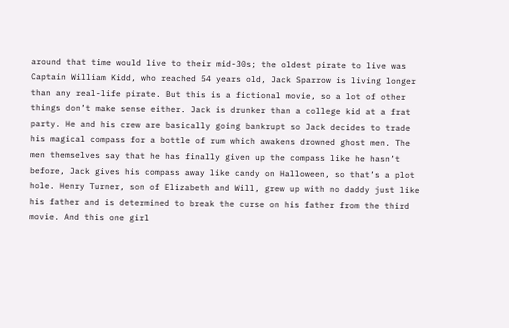around that time would live to their mid-30s; the oldest pirate to live was Captain William Kidd, who reached 54 years old, Jack Sparrow is living longer than any real-life pirate. But this is a fictional movie, so a lot of other things don’t make sense either. Jack is drunker than a college kid at a frat party. He and his crew are basically going bankrupt so Jack decides to trade his magical compass for a bottle of rum which awakens drowned ghost men. The men themselves say that he has finally given up the compass like he hasn’t before, Jack gives his compass away like candy on Halloween, so that’s a plot hole. Henry Turner, son of Elizabeth and Will, grew up with no daddy just like his father and is determined to break the curse on his father from the third movie. And this one girl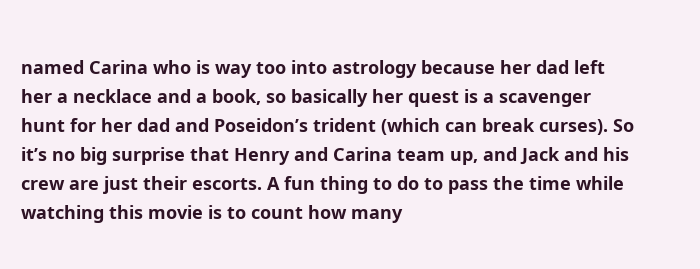named Carina who is way too into astrology because her dad left her a necklace and a book, so basically her quest is a scavenger hunt for her dad and Poseidon’s trident (which can break curses). So it’s no big surprise that Henry and Carina team up, and Jack and his crew are just their escorts. A fun thing to do to pass the time while watching this movie is to count how many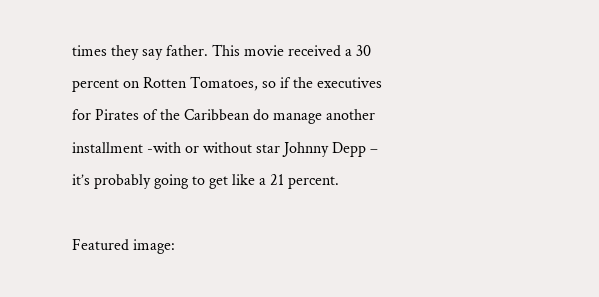times they say father. This movie received a 30 percent on Rotten Tomatoes, so if the executives for Pirates of the Caribbean do manage another installment -with or without star Johnny Depp – it’s probably going to get like a 21 percent.

Featured image: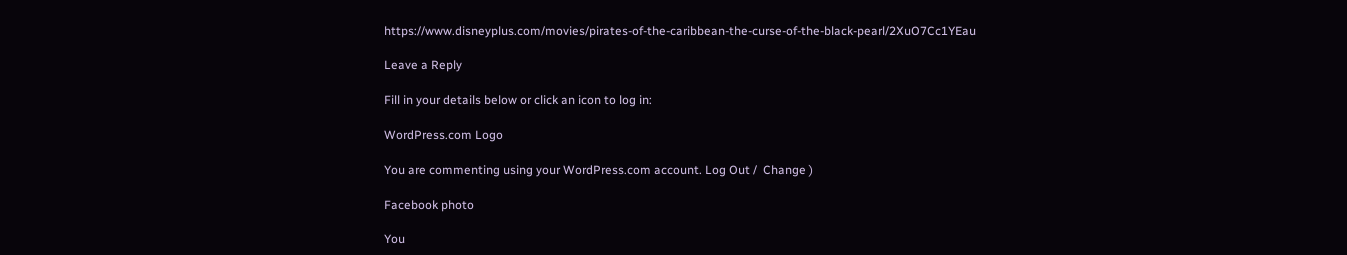https://www.disneyplus.com/movies/pirates-of-the-caribbean-the-curse-of-the-black-pearl/2XuO7Cc1YEau

Leave a Reply

Fill in your details below or click an icon to log in:

WordPress.com Logo

You are commenting using your WordPress.com account. Log Out /  Change )

Facebook photo

You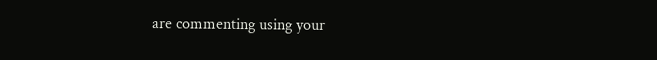are commenting using your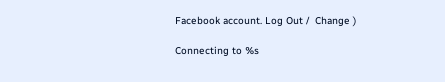Facebook account. Log Out /  Change )

Connecting to %s